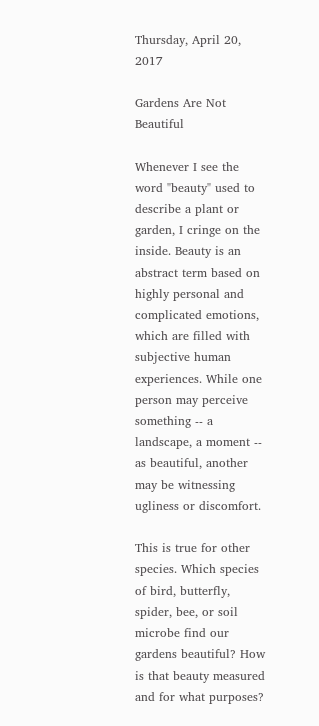Thursday, April 20, 2017

Gardens Are Not Beautiful

Whenever I see the word "beauty" used to describe a plant or garden, I cringe on the inside. Beauty is an abstract term based on highly personal and complicated emotions, which are filled with subjective human experiences. While one person may perceive something -- a landscape, a moment -- as beautiful, another may be witnessing ugliness or discomfort.

This is true for other species. Which species of bird, butterfly, spider, bee, or soil microbe find our gardens beautiful? How is that beauty measured and for what purposes?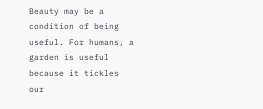Beauty may be a condition of being useful. For humans, a garden is useful because it tickles our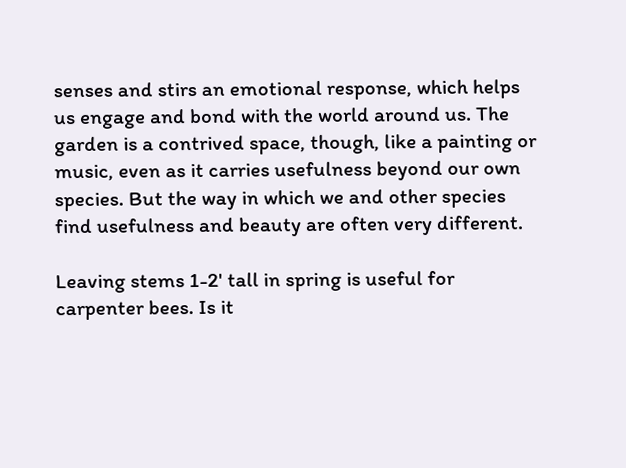senses and stirs an emotional response, which helps us engage and bond with the world around us. The garden is a contrived space, though, like a painting or music, even as it carries usefulness beyond our own species. But the way in which we and other species find usefulness and beauty are often very different.

Leaving stems 1-2' tall in spring is useful for carpenter bees. Is it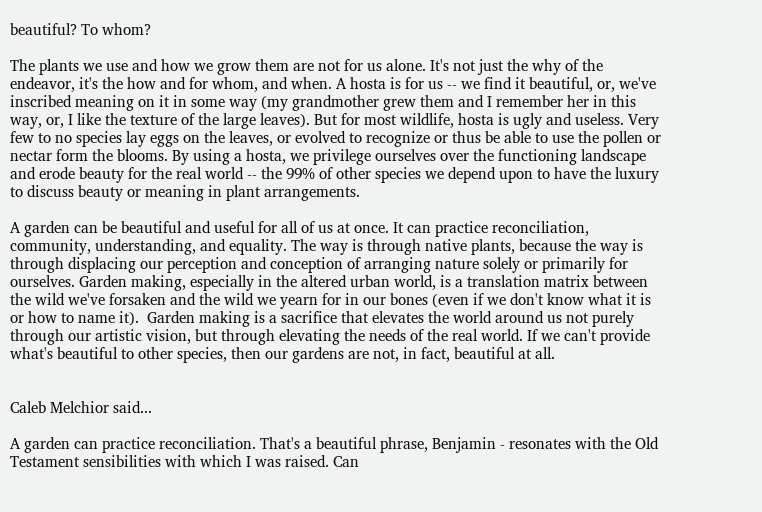beautiful? To whom?

The plants we use and how we grow them are not for us alone. It's not just the why of the endeavor, it's the how and for whom, and when. A hosta is for us -- we find it beautiful, or, we've inscribed meaning on it in some way (my grandmother grew them and I remember her in this way, or, I like the texture of the large leaves). But for most wildlife, hosta is ugly and useless. Very few to no species lay eggs on the leaves, or evolved to recognize or thus be able to use the pollen or nectar form the blooms. By using a hosta, we privilege ourselves over the functioning landscape and erode beauty for the real world -- the 99% of other species we depend upon to have the luxury to discuss beauty or meaning in plant arrangements.

A garden can be beautiful and useful for all of us at once. It can practice reconciliation, community, understanding, and equality. The way is through native plants, because the way is through displacing our perception and conception of arranging nature solely or primarily for ourselves. Garden making, especially in the altered urban world, is a translation matrix between the wild we've forsaken and the wild we yearn for in our bones (even if we don't know what it is or how to name it).  Garden making is a sacrifice that elevates the world around us not purely through our artistic vision, but through elevating the needs of the real world. If we can't provide what's beautiful to other species, then our gardens are not, in fact, beautiful at all.


Caleb Melchior said...

A garden can practice reconciliation. That's a beautiful phrase, Benjamin - resonates with the Old Testament sensibilities with which I was raised. Can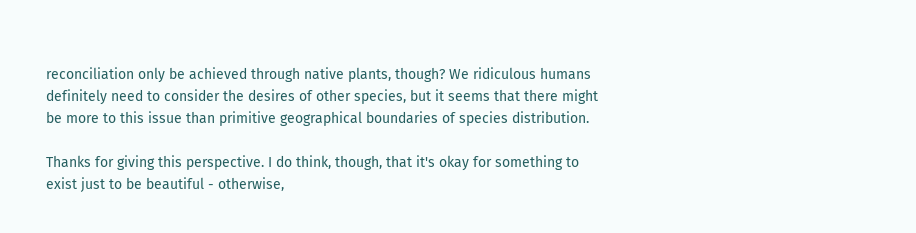reconciliation only be achieved through native plants, though? We ridiculous humans definitely need to consider the desires of other species, but it seems that there might be more to this issue than primitive geographical boundaries of species distribution.

Thanks for giving this perspective. I do think, though, that it's okay for something to exist just to be beautiful - otherwise,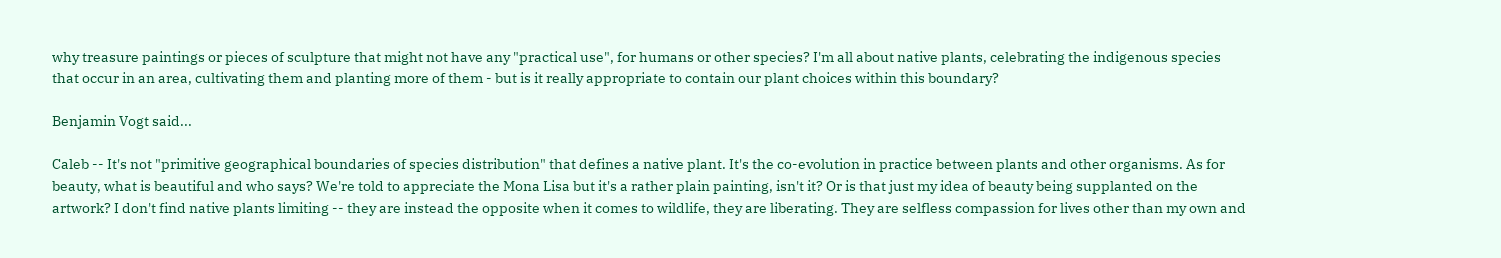why treasure paintings or pieces of sculpture that might not have any "practical use", for humans or other species? I'm all about native plants, celebrating the indigenous species that occur in an area, cultivating them and planting more of them - but is it really appropriate to contain our plant choices within this boundary?

Benjamin Vogt said...

Caleb -- It's not "primitive geographical boundaries of species distribution" that defines a native plant. It's the co-evolution in practice between plants and other organisms. As for beauty, what is beautiful and who says? We're told to appreciate the Mona Lisa but it's a rather plain painting, isn't it? Or is that just my idea of beauty being supplanted on the artwork? I don't find native plants limiting -- they are instead the opposite when it comes to wildlife, they are liberating. They are selfless compassion for lives other than my own and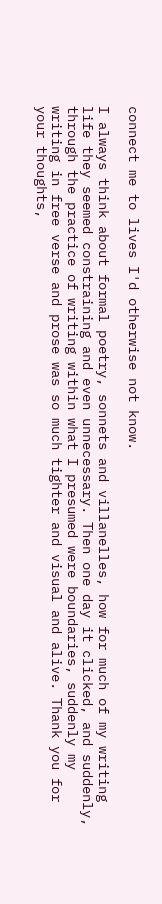connect me to lives I'd otherwise not know.

I always think about formal poetry, sonnets and villanelles, how for much of my writing life they seemed constraining and even unnecessary. Then one day it clicked, and suddenly, through the practice of writing within what I presumed were boundaries, suddenly my writing in free verse and prose was so much tighter and visual and alive. Thank you for your thoughts,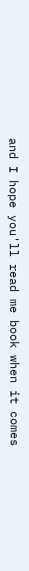and I hope you'll read me book when it comes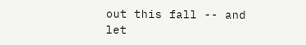out this fall -- and let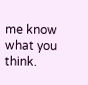me know what you think.